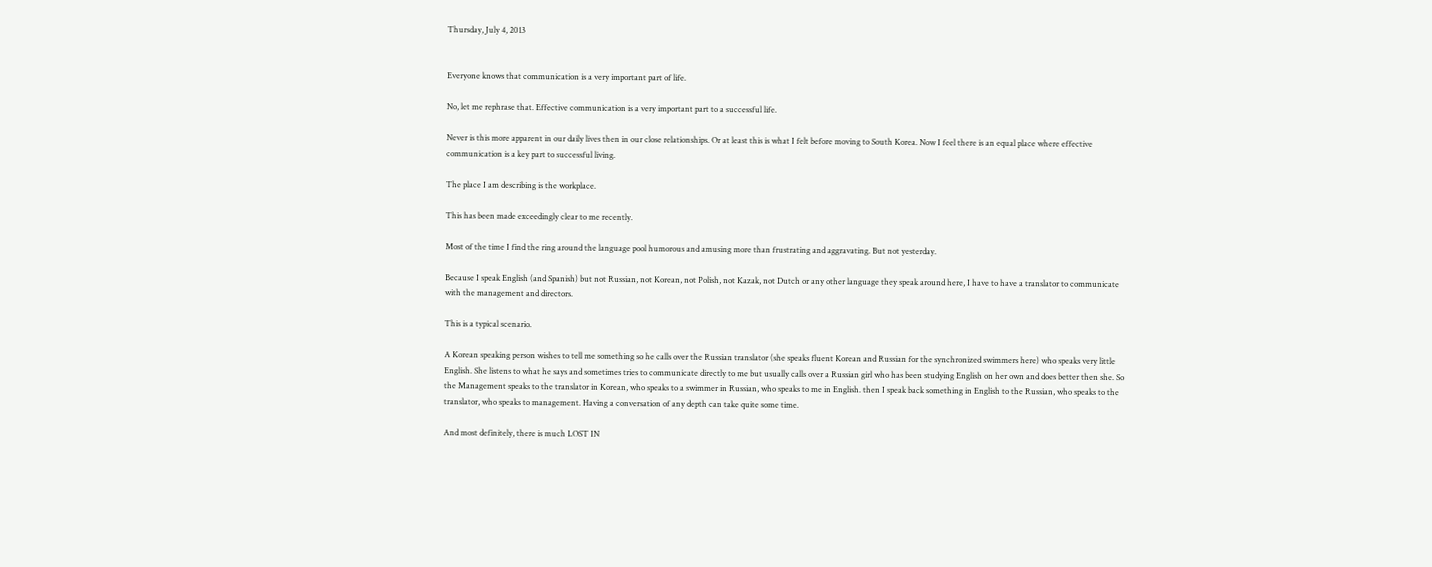Thursday, July 4, 2013


Everyone knows that communication is a very important part of life.

No, let me rephrase that. Effective communication is a very important part to a successful life.

Never is this more apparent in our daily lives then in our close relationships. Or at least this is what I felt before moving to South Korea. Now I feel there is an equal place where effective communication is a key part to successful living.

The place I am describing is the workplace.

This has been made exceedingly clear to me recently.

Most of the time I find the ring around the language pool humorous and amusing more than frustrating and aggravating. But not yesterday.

Because I speak English (and Spanish) but not Russian, not Korean, not Polish, not Kazak, not Dutch or any other language they speak around here, I have to have a translator to communicate with the management and directors.

This is a typical scenario.

A Korean speaking person wishes to tell me something so he calls over the Russian translator (she speaks fluent Korean and Russian for the synchronized swimmers here) who speaks very little English. She listens to what he says and sometimes tries to communicate directly to me but usually calls over a Russian girl who has been studying English on her own and does better then she. So the Management speaks to the translator in Korean, who speaks to a swimmer in Russian, who speaks to me in English. then I speak back something in English to the Russian, who speaks to the translator, who speaks to management. Having a conversation of any depth can take quite some time.

And most definitely, there is much LOST IN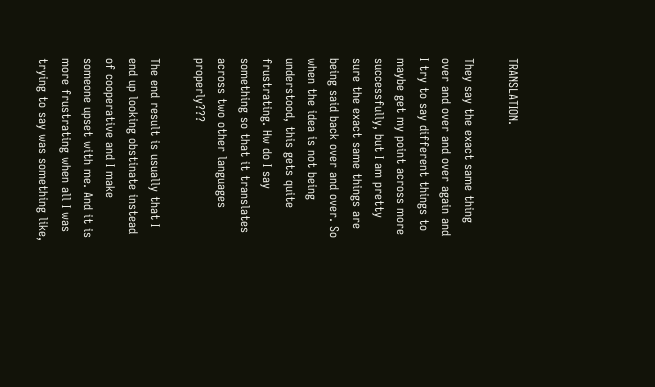TRANSLATION.

They say the exact same thing over and over and over again and I try to say different things to maybe get my point across more successfully, but I am pretty sure the exact same things are being said back over and over. So when the idea is not being understood, this gets quite frustrating. Hw do I say something so that it translates across two other languages properly???

The end result is usually that I end up looking obstinate instead of cooperative and I make someone upset with me. And it is more frustrating when all I was trying to say was something like,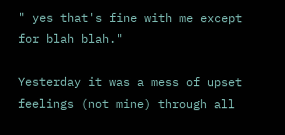" yes that's fine with me except for blah blah."

Yesterday it was a mess of upset feelings (not mine) through all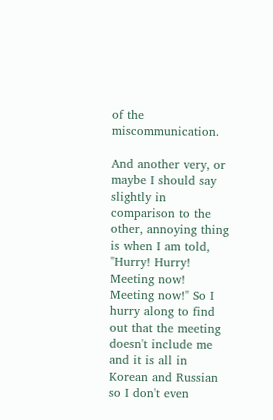of the miscommunication.

And another very, or maybe I should say slightly in comparison to the other, annoying thing is when I am told, "Hurry! Hurry! Meeting now! Meeting now!" So I hurry along to find out that the meeting doesn't include me and it is all in Korean and Russian so I don't even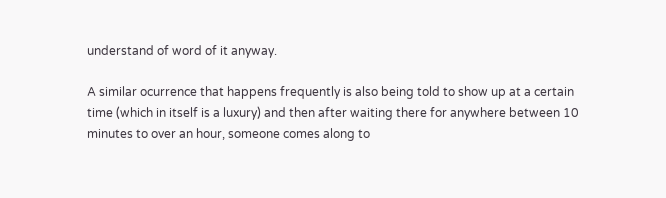understand of word of it anyway.

A similar ocurrence that happens frequently is also being told to show up at a certain time (which in itself is a luxury) and then after waiting there for anywhere between 10 minutes to over an hour, someone comes along to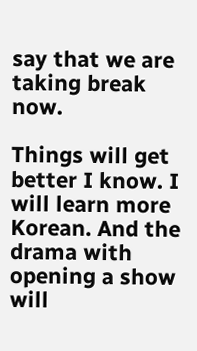say that we are taking break now.

Things will get better I know. I will learn more Korean. And the drama with opening a show will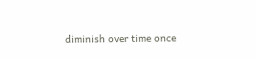diminish over time once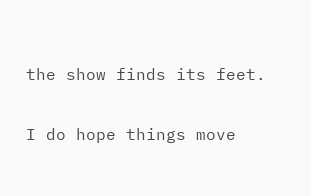the show finds its feet.

I do hope things move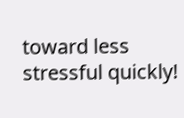toward less stressful quickly!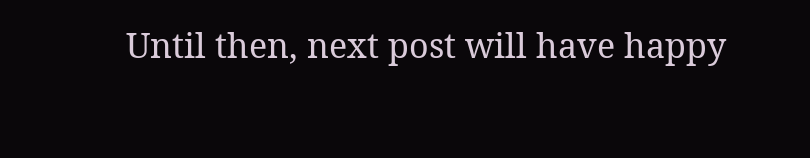Until then, next post will have happy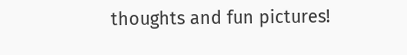thoughts and fun pictures!